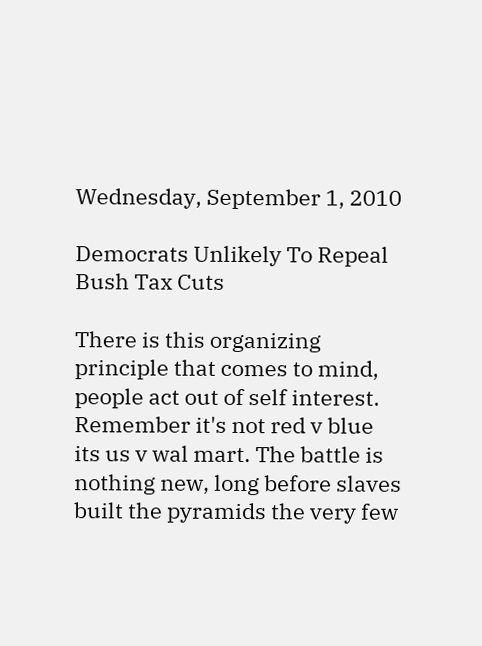Wednesday, September 1, 2010

Democrats Unlikely To Repeal Bush Tax Cuts

There is this organizing principle that comes to mind, people act out of self interest. Remember it's not red v blue its us v wal mart. The battle is nothing new, long before slaves built the pyramids the very few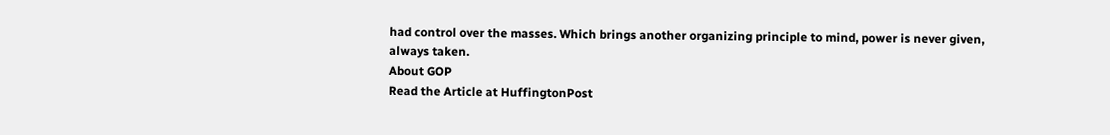had control over the masses. Which brings another organizing principle to mind, power is never given, always taken.
About GOP
Read the Article at HuffingtonPost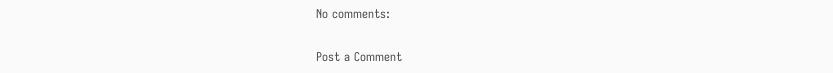No comments:

Post a Comment